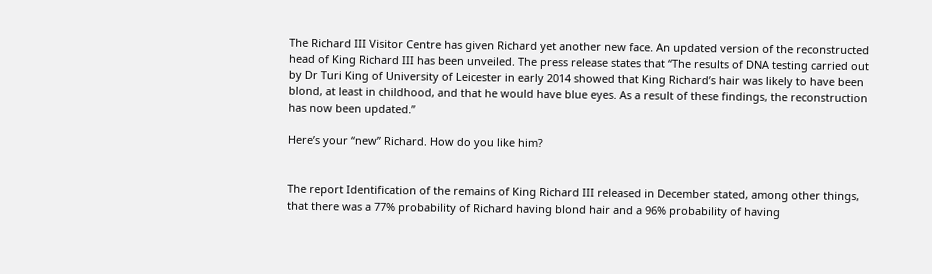The Richard III Visitor Centre has given Richard yet another new face. An updated version of the reconstructed head of King Richard III has been unveiled. The press release states that “The results of DNA testing carried out by Dr Turi King of University of Leicester in early 2014 showed that King Richard’s hair was likely to have been blond, at least in childhood, and that he would have blue eyes. As a result of these findings, the reconstruction has now been updated.”

Here’s your “new” Richard. How do you like him?


The report Identification of the remains of King Richard III released in December stated, among other things, that there was a 77% probability of Richard having blond hair and a 96% probability of having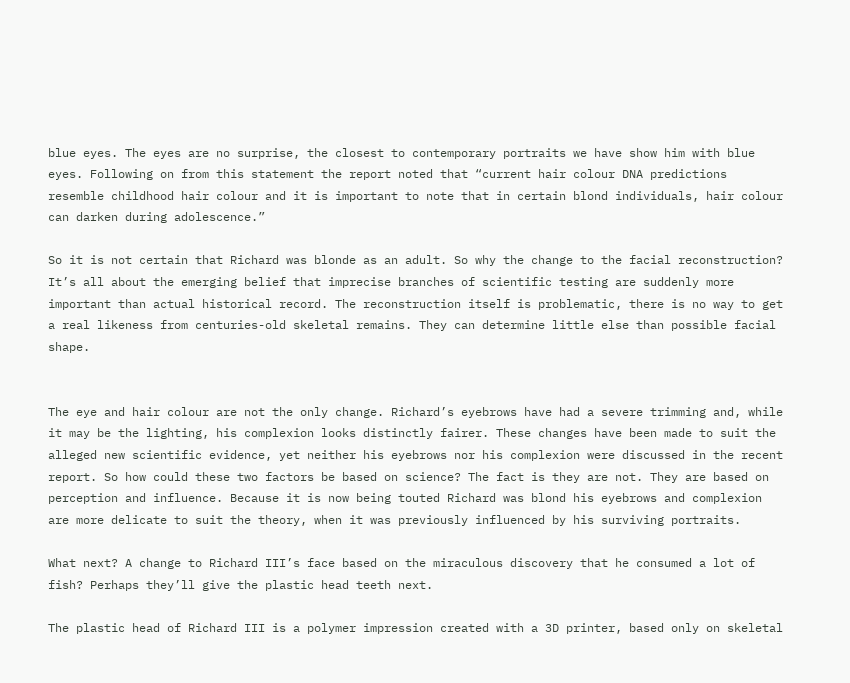blue eyes. The eyes are no surprise, the closest to contemporary portraits we have show him with blue eyes. Following on from this statement the report noted that “current hair colour DNA predictions resemble childhood hair colour and it is important to note that in certain blond individuals, hair colour can darken during adolescence.”

So it is not certain that Richard was blonde as an adult. So why the change to the facial reconstruction? It’s all about the emerging belief that imprecise branches of scientific testing are suddenly more important than actual historical record. The reconstruction itself is problematic, there is no way to get a real likeness from centuries-old skeletal remains. They can determine little else than possible facial shape.


The eye and hair colour are not the only change. Richard’s eyebrows have had a severe trimming and, while it may be the lighting, his complexion looks distinctly fairer. These changes have been made to suit the alleged new scientific evidence, yet neither his eyebrows nor his complexion were discussed in the recent report. So how could these two factors be based on science? The fact is they are not. They are based on perception and influence. Because it is now being touted Richard was blond his eyebrows and complexion are more delicate to suit the theory, when it was previously influenced by his surviving portraits.

What next? A change to Richard III’s face based on the miraculous discovery that he consumed a lot of fish? Perhaps they’ll give the plastic head teeth next.

The plastic head of Richard III is a polymer impression created with a 3D printer, based only on skeletal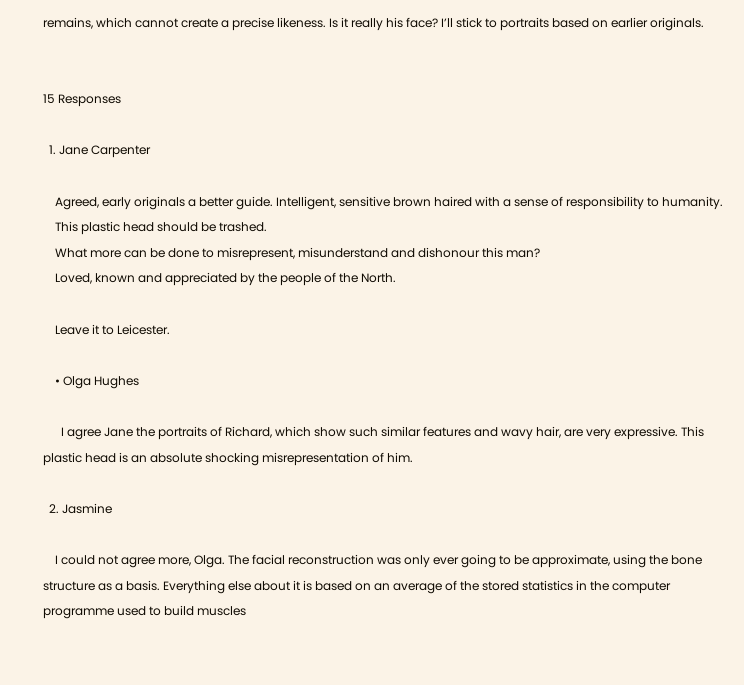remains, which cannot create a precise likeness. Is it really his face? I’ll stick to portraits based on earlier originals.


15 Responses

  1. Jane Carpenter

    Agreed, early originals a better guide. Intelligent, sensitive brown haired with a sense of responsibility to humanity.
    This plastic head should be trashed.
    What more can be done to misrepresent, misunderstand and dishonour this man?
    Loved, known and appreciated by the people of the North.

    Leave it to Leicester.

    • Olga Hughes

      I agree Jane the portraits of Richard, which show such similar features and wavy hair, are very expressive. This plastic head is an absolute shocking misrepresentation of him.

  2. Jasmine

    I could not agree more, Olga. The facial reconstruction was only ever going to be approximate, using the bone structure as a basis. Everything else about it is based on an average of the stored statistics in the computer programme used to build muscles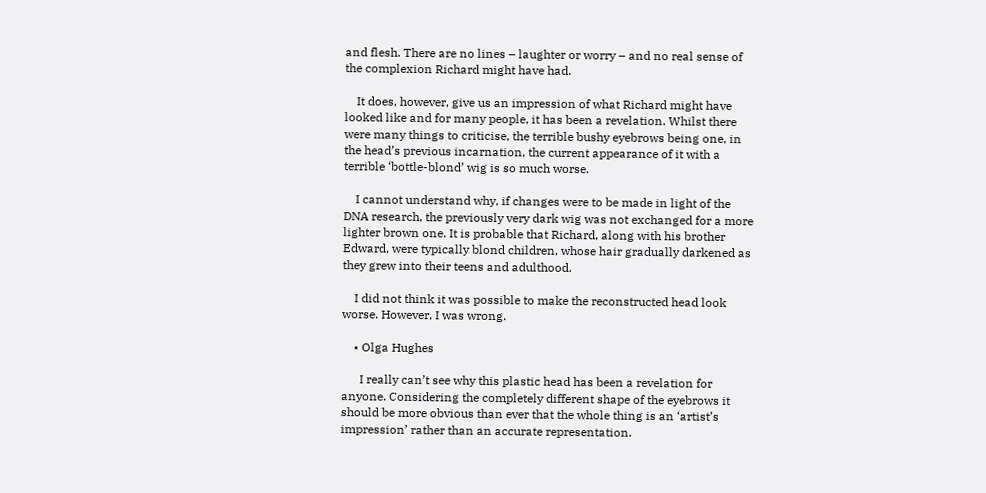and flesh. There are no lines – laughter or worry – and no real sense of the complexion Richard might have had.

    It does, however, give us an impression of what Richard might have looked like and for many people, it has been a revelation. Whilst there were many things to criticise, the terrible bushy eyebrows being one, in the head’s previous incarnation, the current appearance of it with a terrible ‘bottle-blond’ wig is so much worse.

    I cannot understand why, if changes were to be made in light of the DNA research, the previously very dark wig was not exchanged for a more lighter brown one. It is probable that Richard, along with his brother Edward, were typically blond children, whose hair gradually darkened as they grew into their teens and adulthood.

    I did not think it was possible to make the reconstructed head look worse. However, I was wrong.

    • Olga Hughes

      I really can’t see why this plastic head has been a revelation for anyone. Considering the completely different shape of the eyebrows it should be more obvious than ever that the whole thing is an ‘artist’s impression’ rather than an accurate representation.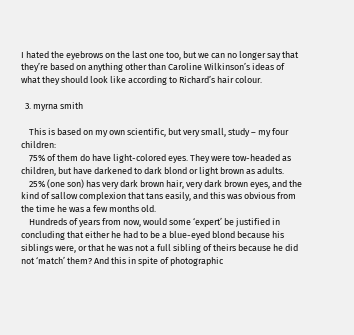I hated the eyebrows on the last one too, but we can no longer say that they’re based on anything other than Caroline Wilkinson’s ideas of what they should look like according to Richard’s hair colour.

  3. myrna smith

    This is based on my own scientific, but very small, study – my four children:
    75% of them do have light-colored eyes. They were tow-headed as children, but have darkened to dark blond or light brown as adults.
    25% (one son) has very dark brown hair, very dark brown eyes, and the kind of sallow complexion that tans easily, and this was obvious from the time he was a few months old.
    Hundreds of years from now, would some ‘expert’ be justified in concluding that either he had to be a blue-eyed blond because his siblings were, or that he was not a full sibling of theirs because he did not ‘match’ them? And this in spite of photographic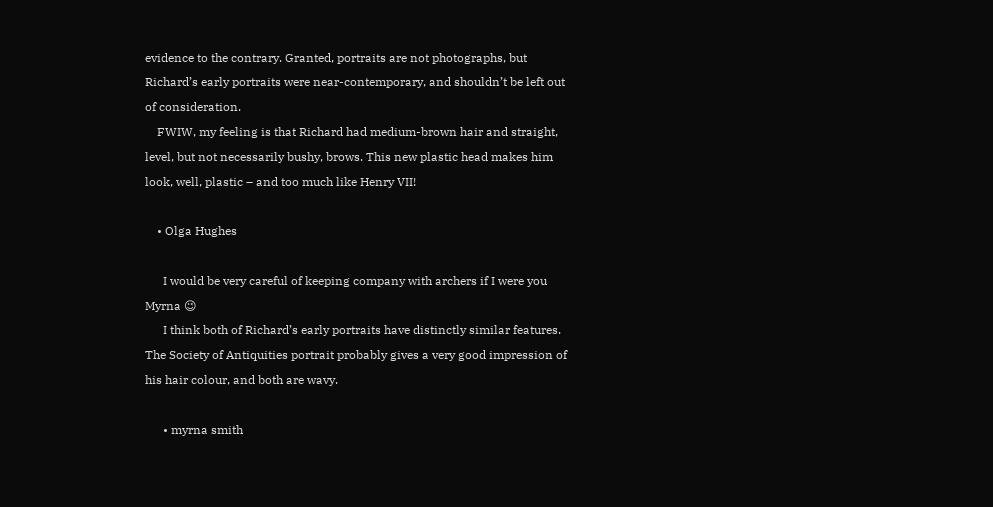evidence to the contrary. Granted, portraits are not photographs, but Richard’s early portraits were near-contemporary, and shouldn’t be left out of consideration.
    FWIW, my feeling is that Richard had medium-brown hair and straight, level, but not necessarily bushy, brows. This new plastic head makes him look, well, plastic – and too much like Henry VII!

    • Olga Hughes

      I would be very careful of keeping company with archers if I were you Myrna 😉
      I think both of Richard’s early portraits have distinctly similar features. The Society of Antiquities portrait probably gives a very good impression of his hair colour, and both are wavy.

      • myrna smith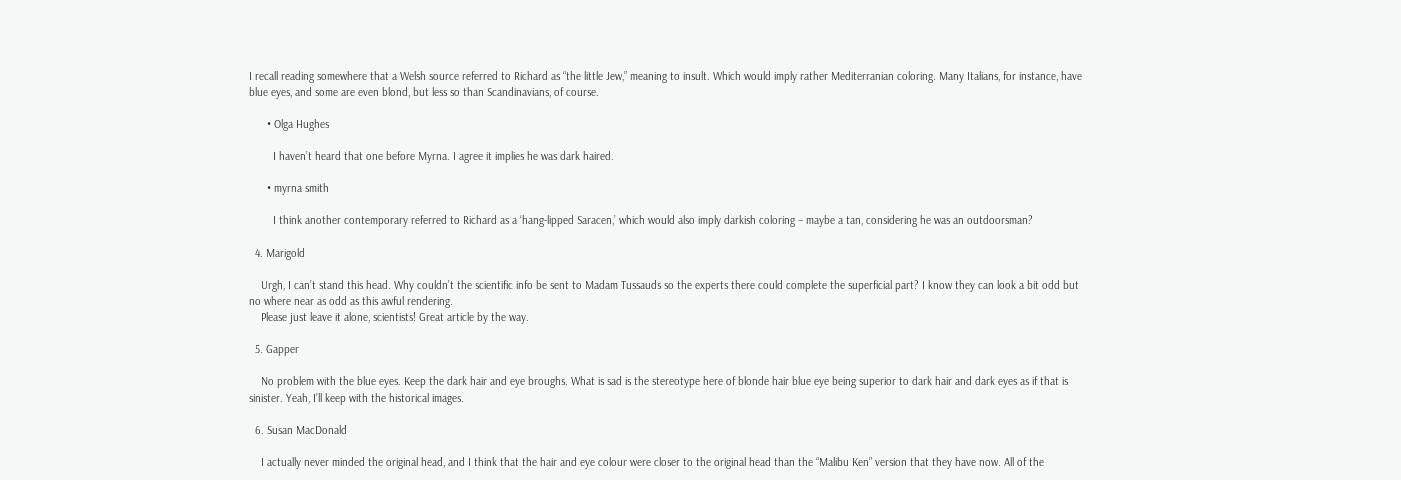I recall reading somewhere that a Welsh source referred to Richard as “the little Jew,” meaning to insult. Which would imply rather Mediterranian coloring. Many Italians, for instance, have blue eyes, and some are even blond, but less so than Scandinavians, of course.

      • Olga Hughes

        I haven’t heard that one before Myrna. I agree it implies he was dark haired.

      • myrna smith

        I think another contemporary referred to Richard as a ‘hang-lipped Saracen,’ which would also imply darkish coloring – maybe a tan, considering he was an outdoorsman?

  4. Marigold

    Urgh, I can’t stand this head. Why couldn’t the scientific info be sent to Madam Tussauds so the experts there could complete the superficial part? I know they can look a bit odd but no where near as odd as this awful rendering.
    Please just leave it alone, scientists! Great article by the way.

  5. Gapper

    No problem with the blue eyes. Keep the dark hair and eye broughs. What is sad is the stereotype here of blonde hair blue eye being superior to dark hair and dark eyes as if that is sinister. Yeah, I’ll keep with the historical images.

  6. Susan MacDonald

    I actually never minded the original head, and I think that the hair and eye colour were closer to the original head than the “Malibu Ken” version that they have now. All of the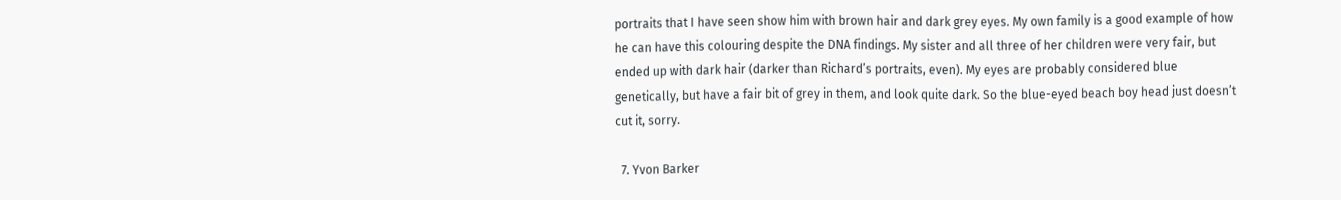portraits that I have seen show him with brown hair and dark grey eyes. My own family is a good example of how he can have this colouring despite the DNA findings. My sister and all three of her children were very fair, but ended up with dark hair (darker than Richard’s portraits, even). My eyes are probably considered blue genetically, but have a fair bit of grey in them, and look quite dark. So the blue-eyed beach boy head just doesn’t cut it, sorry.

  7. Yvon Barker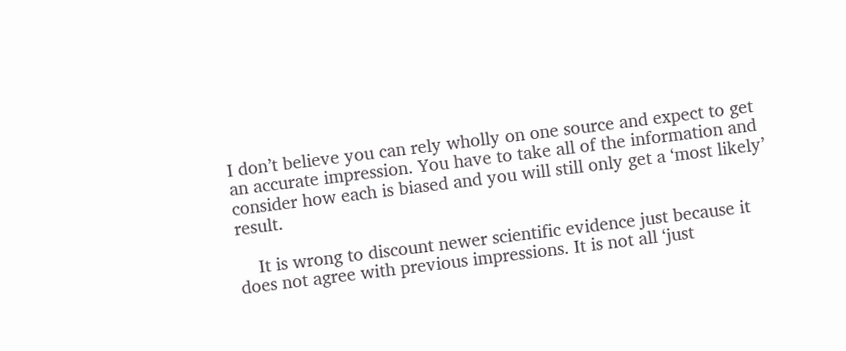I don’t believe you can rely wholly on one source and expect to get an accurate impression. You have to take all of the information and consider how each is biased and you will still only get a ‘most likely’ result.

    It is wrong to discount newer scientific evidence just because it does not agree with previous impressions. It is not all ‘just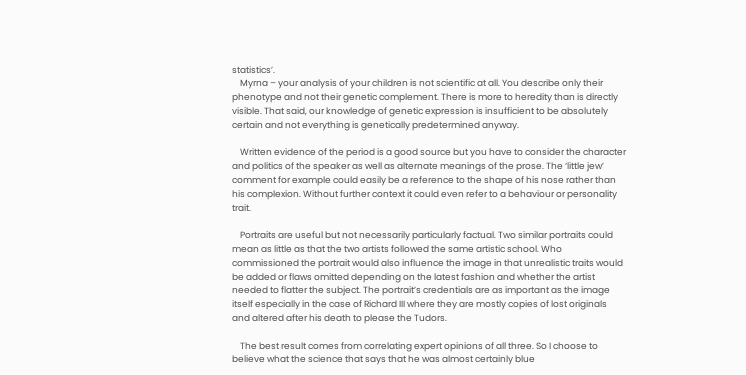statistics’.
    Myrna – your analysis of your children is not scientific at all. You describe only their phenotype and not their genetic complement. There is more to heredity than is directly visible. That said, our knowledge of genetic expression is insufficient to be absolutely certain and not everything is genetically predetermined anyway.

    Written evidence of the period is a good source but you have to consider the character and politics of the speaker as well as alternate meanings of the prose. The ‘little jew’ comment for example could easily be a reference to the shape of his nose rather than his complexion. Without further context it could even refer to a behaviour or personality trait.

    Portraits are useful but not necessarily particularly factual. Two similar portraits could mean as little as that the two artists followed the same artistic school. Who commissioned the portrait would also influence the image in that unrealistic traits would be added or flaws omitted depending on the latest fashion and whether the artist needed to flatter the subject. The portrait’s credentials are as important as the image itself especially in the case of Richard III where they are mostly copies of lost originals and altered after his death to please the Tudors.

    The best result comes from correlating expert opinions of all three. So I choose to believe what the science that says that he was almost certainly blue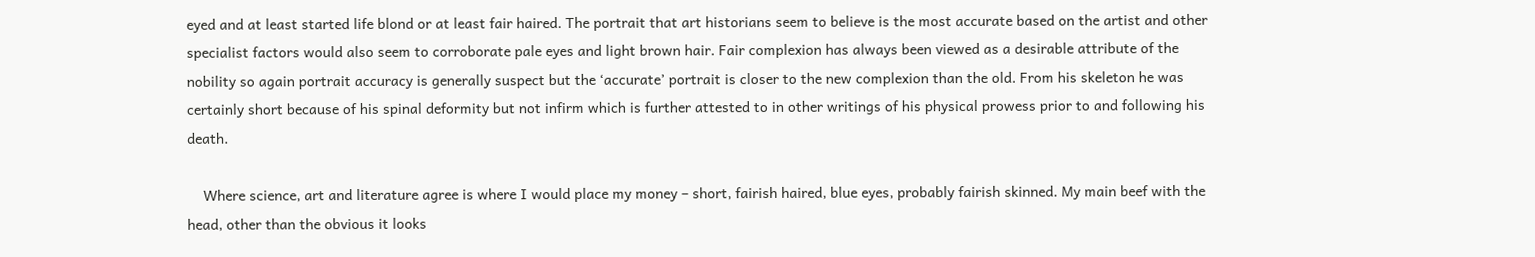eyed and at least started life blond or at least fair haired. The portrait that art historians seem to believe is the most accurate based on the artist and other specialist factors would also seem to corroborate pale eyes and light brown hair. Fair complexion has always been viewed as a desirable attribute of the nobility so again portrait accuracy is generally suspect but the ‘accurate’ portrait is closer to the new complexion than the old. From his skeleton he was certainly short because of his spinal deformity but not infirm which is further attested to in other writings of his physical prowess prior to and following his death.

    Where science, art and literature agree is where I would place my money – short, fairish haired, blue eyes, probably fairish skinned. My main beef with the head, other than the obvious it looks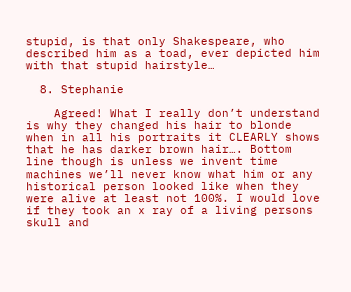stupid, is that only Shakespeare, who described him as a toad, ever depicted him with that stupid hairstyle…

  8. Stephanie

    Agreed! What I really don’t understand is why they changed his hair to blonde when in all his portraits it CLEARLY shows that he has darker brown hair…. Bottom line though is unless we invent time machines we’ll never know what him or any historical person looked like when they were alive at least not 100%. I would love if they took an x ray of a living persons skull and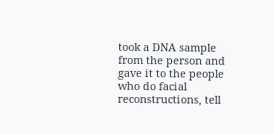took a DNA sample from the person and gave it to the people who do facial reconstructions, tell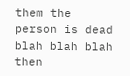them the person is dead blah blah blah then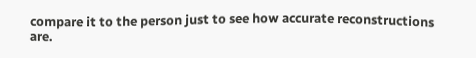compare it to the person just to see how accurate reconstructions are.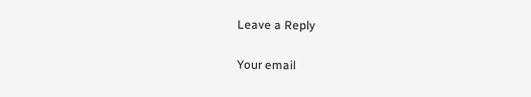Leave a Reply

Your email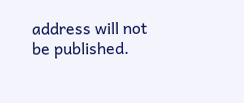address will not be published.